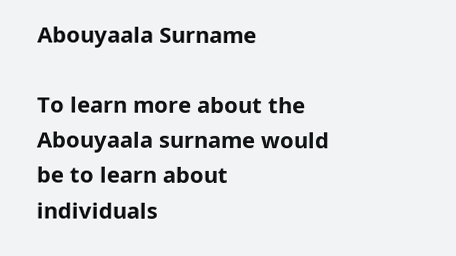Abouyaala Surname

To learn more about the Abouyaala surname would be to learn about individuals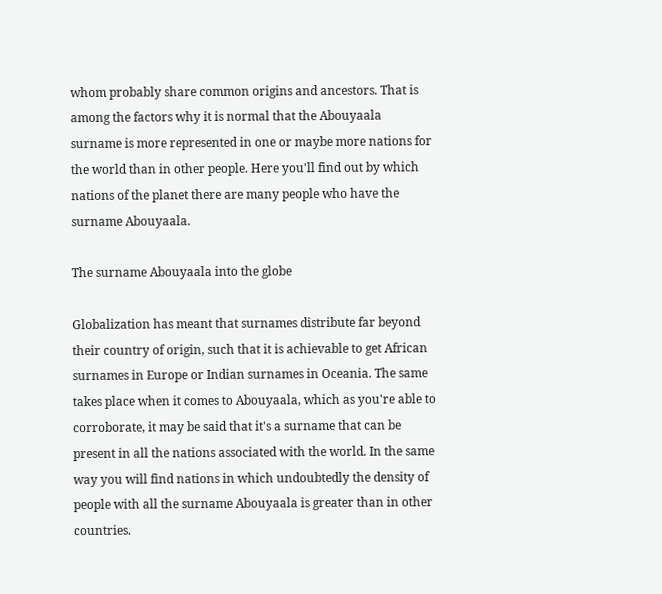whom probably share common origins and ancestors. That is among the factors why it is normal that the Abouyaala surname is more represented in one or maybe more nations for the world than in other people. Here you'll find out by which nations of the planet there are many people who have the surname Abouyaala.

The surname Abouyaala into the globe

Globalization has meant that surnames distribute far beyond their country of origin, such that it is achievable to get African surnames in Europe or Indian surnames in Oceania. The same takes place when it comes to Abouyaala, which as you're able to corroborate, it may be said that it's a surname that can be present in all the nations associated with the world. In the same way you will find nations in which undoubtedly the density of people with all the surname Abouyaala is greater than in other countries.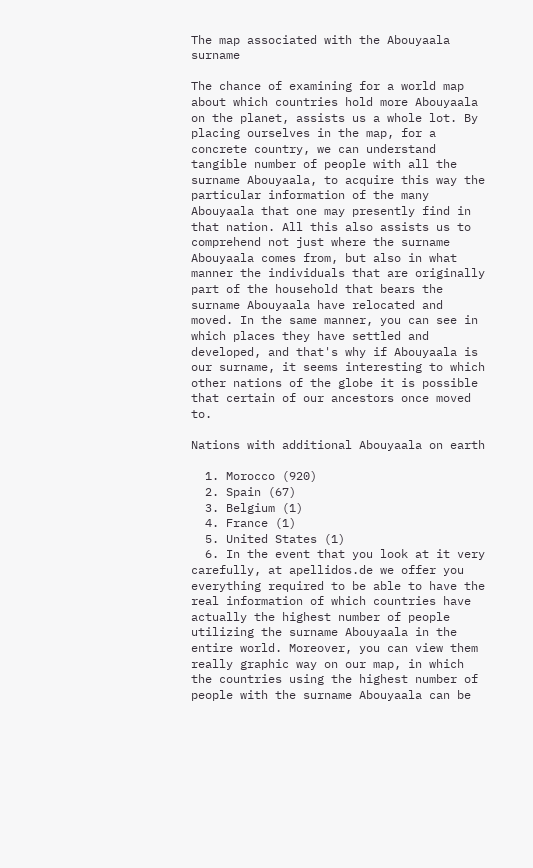The map associated with the Abouyaala surname

The chance of examining for a world map about which countries hold more Abouyaala on the planet, assists us a whole lot. By placing ourselves in the map, for a concrete country, we can understand tangible number of people with all the surname Abouyaala, to acquire this way the particular information of the many Abouyaala that one may presently find in that nation. All this also assists us to comprehend not just where the surname Abouyaala comes from, but also in what manner the individuals that are originally part of the household that bears the surname Abouyaala have relocated and moved. In the same manner, you can see in which places they have settled and developed, and that's why if Abouyaala is our surname, it seems interesting to which other nations of the globe it is possible that certain of our ancestors once moved to.

Nations with additional Abouyaala on earth

  1. Morocco (920)
  2. Spain (67)
  3. Belgium (1)
  4. France (1)
  5. United States (1)
  6. In the event that you look at it very carefully, at apellidos.de we offer you everything required to be able to have the real information of which countries have actually the highest number of people utilizing the surname Abouyaala in the entire world. Moreover, you can view them really graphic way on our map, in which the countries using the highest number of people with the surname Abouyaala can be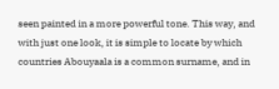seen painted in a more powerful tone. This way, and with just one look, it is simple to locate by which countries Abouyaala is a common surname, and in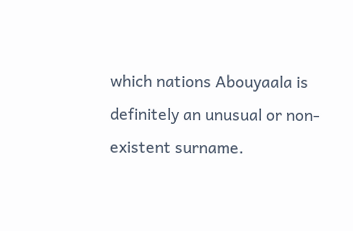which nations Abouyaala is definitely an unusual or non-existent surname.